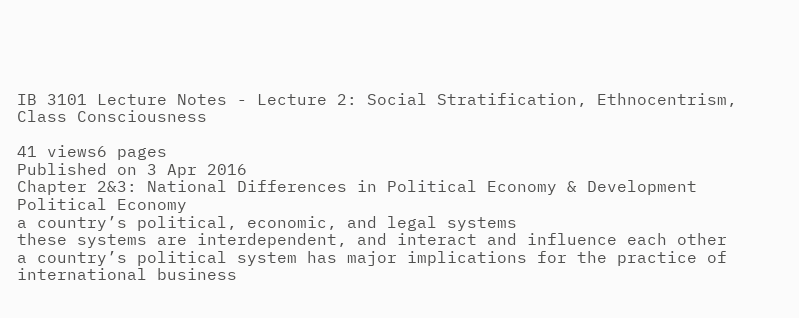IB 3101 Lecture Notes - Lecture 2: Social Stratification, Ethnocentrism, Class Consciousness

41 views6 pages
Published on 3 Apr 2016
Chapter 2&3: National Differences in Political Economy & Development
Political Economy
a country’s political, economic, and legal systems
these systems are interdependent, and interact and influence each other
a country’s political system has major implications for the practice of international business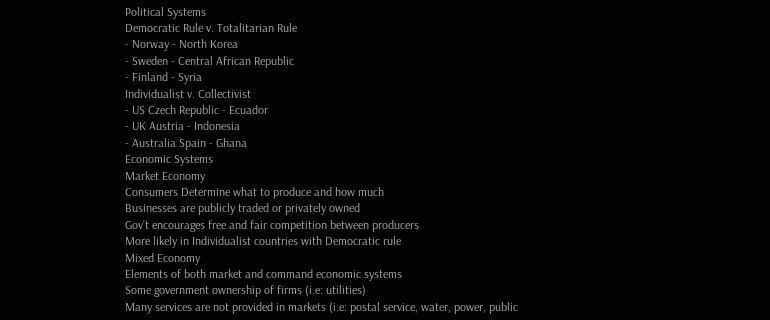Political Systems
Democratic Rule v. Totalitarian Rule
- Norway - North Korea
- Sweden - Central African Republic
- Finland - Syria
Individualist v. Collectivist
- US Czech Republic - Ecuador
- UK Austria - Indonesia
- Australia Spain - Ghana
Economic Systems
Market Economy
Consumers Determine what to produce and how much
Businesses are publicly traded or privately owned
Gov’t encourages free and fair competition between producers
More likely in Individualist countries with Democratic rule
Mixed Economy
Elements of both market and command economic systems
Some government ownership of firms (i.e: utilities)
Many services are not provided in markets (i.e: postal service, water, power, public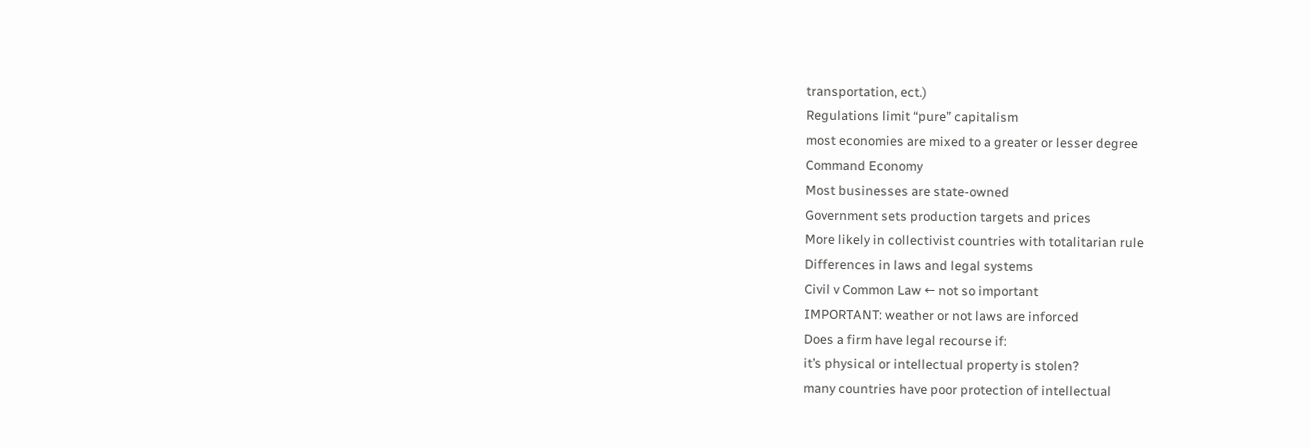transportation, ect.)
Regulations limit “pure” capitalism
most economies are mixed to a greater or lesser degree
Command Economy
Most businesses are state-owned
Government sets production targets and prices
More likely in collectivist countries with totalitarian rule
Differences in laws and legal systems
Civil v Common Law ← not so important
IMPORTANT: weather or not laws are inforced
Does a firm have legal recourse if:
it’s physical or intellectual property is stolen?
many countries have poor protection of intellectual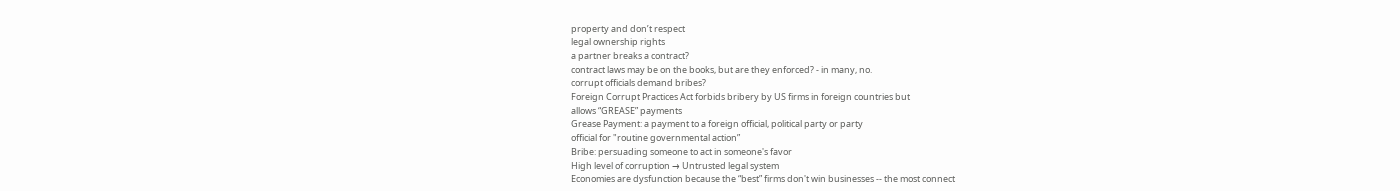property and don’t respect
legal ownership rights
a partner breaks a contract?
contract laws may be on the books, but are they enforced? - in many, no.
corrupt officials demand bribes?
Foreign Corrupt Practices Act forbids bribery by US firms in foreign countries but
allows “GREASE” payments
Grease Payment: a payment to a foreign official, political party or party
official for "routine governmental action”
Bribe: persuading someone to act in someone's favor
High level of corruption → Untrusted legal system
Economies are dysfunction because the “best” firms don't win businesses -- the most connect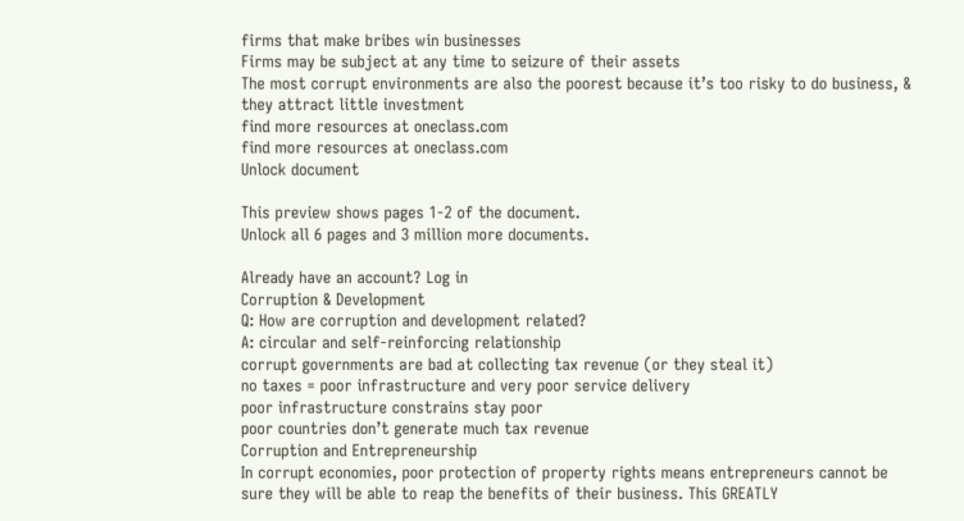firms that make bribes win businesses
Firms may be subject at any time to seizure of their assets
The most corrupt environments are also the poorest because it’s too risky to do business, &
they attract little investment
find more resources at oneclass.com
find more resources at oneclass.com
Unlock document

This preview shows pages 1-2 of the document.
Unlock all 6 pages and 3 million more documents.

Already have an account? Log in
Corruption & Development
Q: How are corruption and development related?
A: circular and self-reinforcing relationship
corrupt governments are bad at collecting tax revenue (or they steal it)
no taxes = poor infrastructure and very poor service delivery
poor infrastructure constrains stay poor
poor countries don’t generate much tax revenue
Corruption and Entrepreneurship
In corrupt economies, poor protection of property rights means entrepreneurs cannot be
sure they will be able to reap the benefits of their business. This GREATLY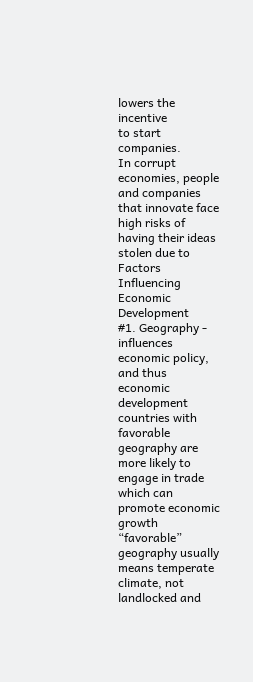lowers the incentive
to start companies.
In corrupt economies, people and companies that innovate face high risks of having their ideas
stolen due to
Factors Influencing Economic Development
#1. Geography - influences economic policy, and thus economic development
countries with favorable geography are more likely to engage in trade which can
promote economic growth
“favorable” geography usually means temperate climate, not landlocked and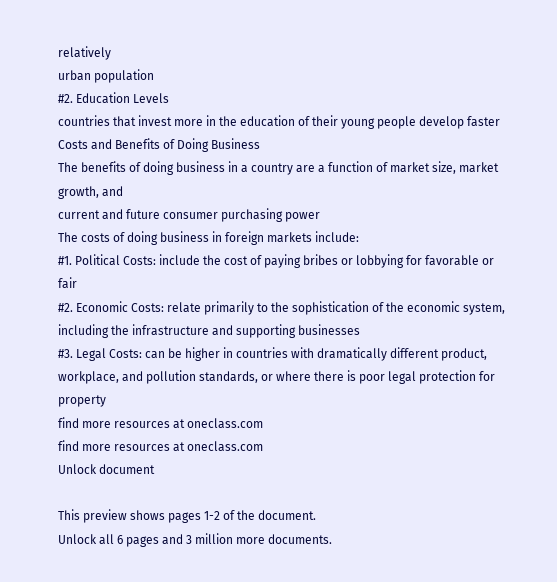relatively
urban population
#2. Education Levels
countries that invest more in the education of their young people develop faster
Costs and Benefits of Doing Business
The benefits of doing business in a country are a function of market size, market growth, and
current and future consumer purchasing power
The costs of doing business in foreign markets include:
#1. Political Costs: include the cost of paying bribes or lobbying for favorable or fair
#2. Economic Costs: relate primarily to the sophistication of the economic system,
including the infrastructure and supporting businesses
#3. Legal Costs: can be higher in countries with dramatically different product,
workplace, and pollution standards, or where there is poor legal protection for property
find more resources at oneclass.com
find more resources at oneclass.com
Unlock document

This preview shows pages 1-2 of the document.
Unlock all 6 pages and 3 million more documents.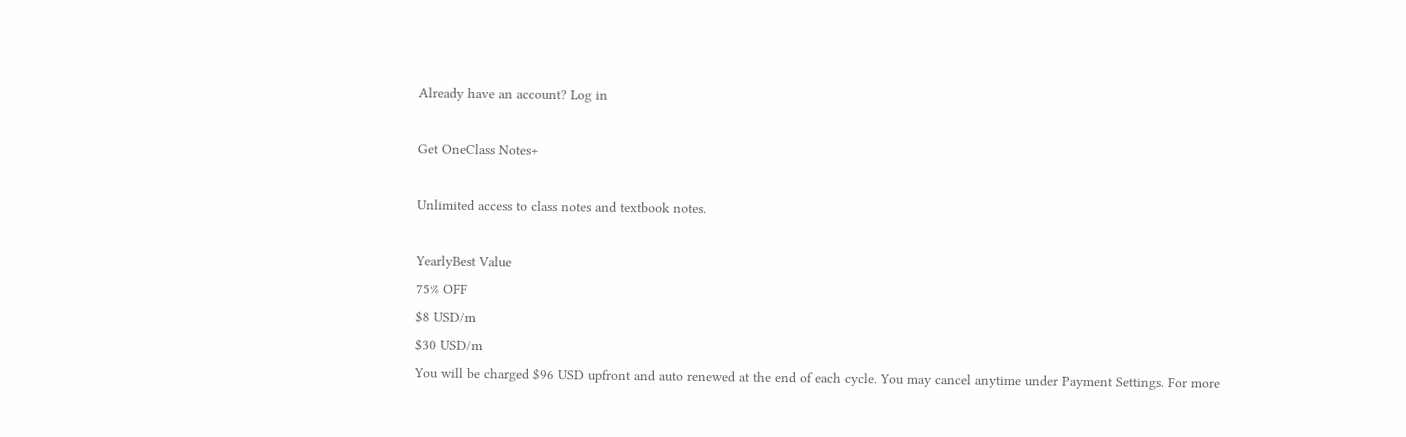Already have an account? Log in

Get OneClass Notes+

Unlimited access to class notes and textbook notes.

YearlyBest Value
75% OFF
$8 USD/m
$30 USD/m
You will be charged $96 USD upfront and auto renewed at the end of each cycle. You may cancel anytime under Payment Settings. For more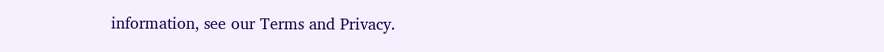information, see our Terms and Privacy.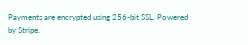Payments are encrypted using 256-bit SSL. Powered by Stripe.